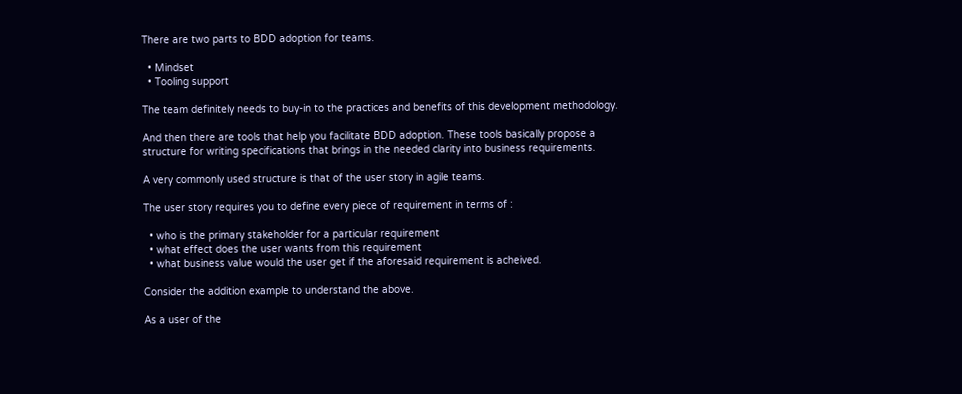There are two parts to BDD adoption for teams.

  • Mindset
  • Tooling support

The team definitely needs to buy-in to the practices and benefits of this development methodology.

And then there are tools that help you facilitate BDD adoption. These tools basically propose a structure for writing specifications that brings in the needed clarity into business requirements.

A very commonly used structure is that of the user story in agile teams.

The user story requires you to define every piece of requirement in terms of :

  • who is the primary stakeholder for a particular requirement
  • what effect does the user wants from this requirement
  • what business value would the user get if the aforesaid requirement is acheived.

Consider the addition example to understand the above.

As a user of the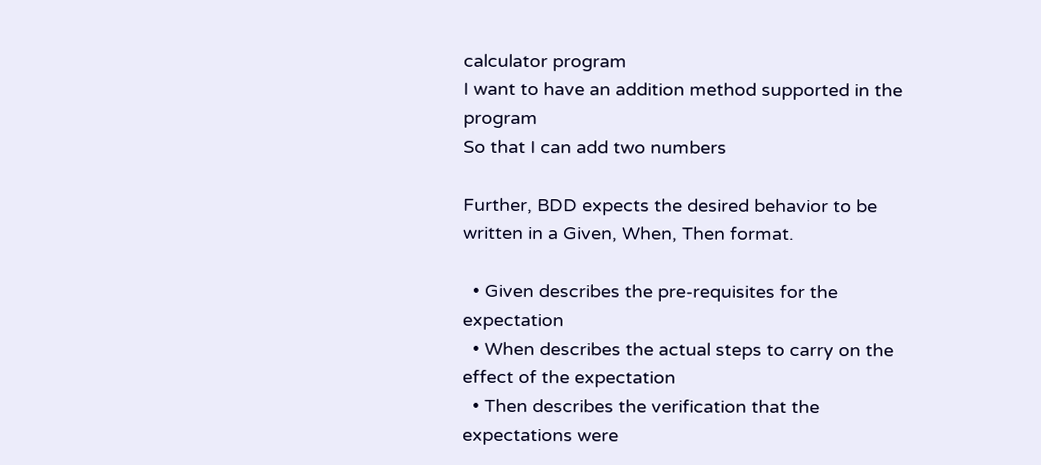calculator program
I want to have an addition method supported in the program
So that I can add two numbers

Further, BDD expects the desired behavior to be written in a Given, When, Then format.

  • Given describes the pre-requisites for the expectation
  • When describes the actual steps to carry on the effect of the expectation
  • Then describes the verification that the expectations were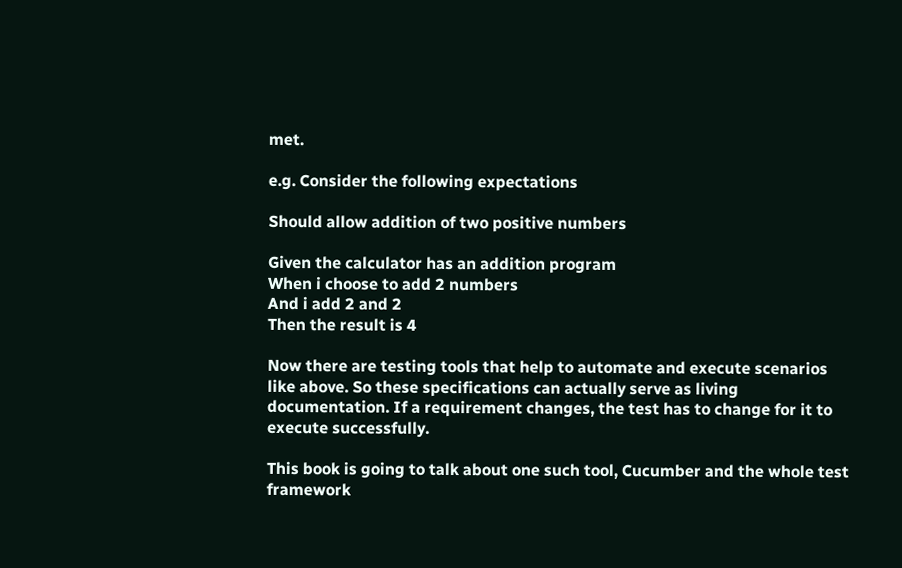met.

e.g. Consider the following expectations

Should allow addition of two positive numbers

Given the calculator has an addition program
When i choose to add 2 numbers
And i add 2 and 2
Then the result is 4

Now there are testing tools that help to automate and execute scenarios like above. So these specifications can actually serve as living documentation. If a requirement changes, the test has to change for it to execute successfully.

This book is going to talk about one such tool, Cucumber and the whole test framework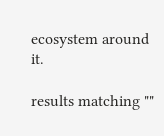ecosystem around it.

results matching ""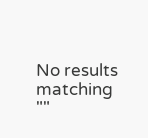No results matching ""